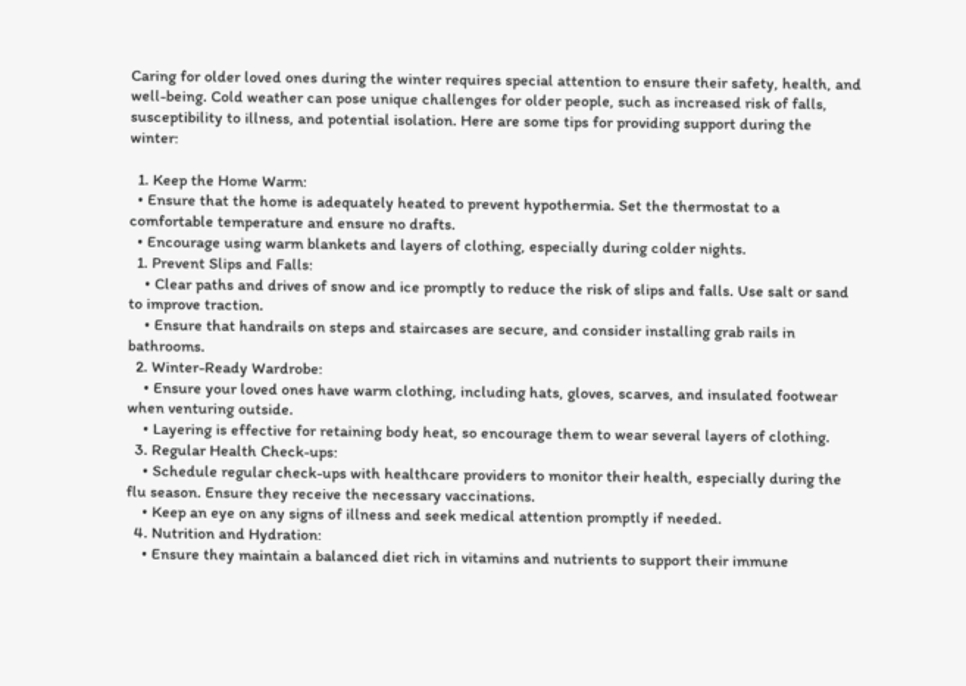Caring for older loved ones during the winter requires special attention to ensure their safety, health, and well-being. Cold weather can pose unique challenges for older people, such as increased risk of falls, susceptibility to illness, and potential isolation. Here are some tips for providing support during the winter:

  1. Keep the Home Warm:
  • Ensure that the home is adequately heated to prevent hypothermia. Set the thermostat to a comfortable temperature and ensure no drafts.
  • Encourage using warm blankets and layers of clothing, especially during colder nights.
  1. Prevent Slips and Falls:
    • Clear paths and drives of snow and ice promptly to reduce the risk of slips and falls. Use salt or sand to improve traction.
    • Ensure that handrails on steps and staircases are secure, and consider installing grab rails in bathrooms.
  2. Winter-Ready Wardrobe:
    • Ensure your loved ones have warm clothing, including hats, gloves, scarves, and insulated footwear when venturing outside.
    • Layering is effective for retaining body heat, so encourage them to wear several layers of clothing.
  3. Regular Health Check-ups:
    • Schedule regular check-ups with healthcare providers to monitor their health, especially during the flu season. Ensure they receive the necessary vaccinations.
    • Keep an eye on any signs of illness and seek medical attention promptly if needed.
  4. Nutrition and Hydration:
    • Ensure they maintain a balanced diet rich in vitamins and nutrients to support their immune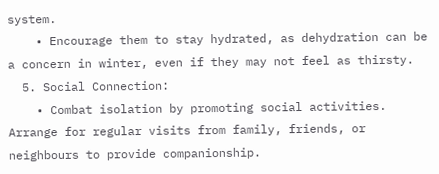system.
    • Encourage them to stay hydrated, as dehydration can be a concern in winter, even if they may not feel as thirsty.
  5. Social Connection:
    • Combat isolation by promoting social activities. Arrange for regular visits from family, friends, or neighbours to provide companionship.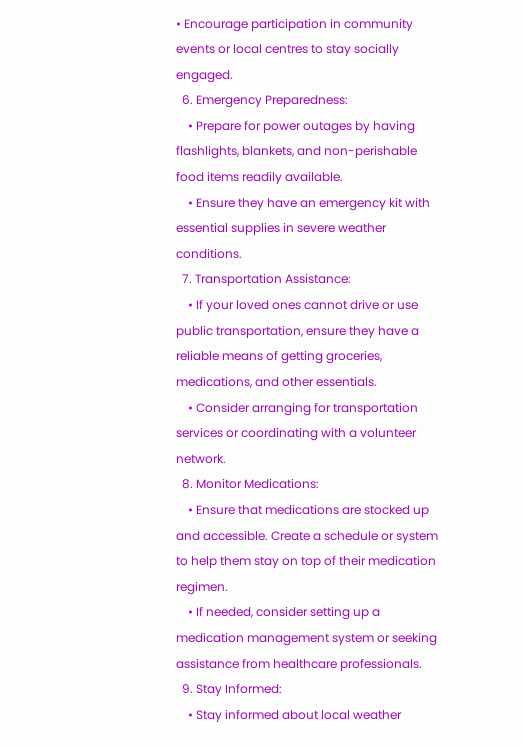• Encourage participation in community events or local centres to stay socially engaged.
  6. Emergency Preparedness:
    • Prepare for power outages by having flashlights, blankets, and non-perishable food items readily available.
    • Ensure they have an emergency kit with essential supplies in severe weather conditions.
  7. Transportation Assistance:
    • If your loved ones cannot drive or use public transportation, ensure they have a reliable means of getting groceries, medications, and other essentials.
    • Consider arranging for transportation services or coordinating with a volunteer network.
  8. Monitor Medications:
    • Ensure that medications are stocked up and accessible. Create a schedule or system to help them stay on top of their medication regimen.
    • If needed, consider setting up a medication management system or seeking assistance from healthcare professionals.
  9. Stay Informed:
    • Stay informed about local weather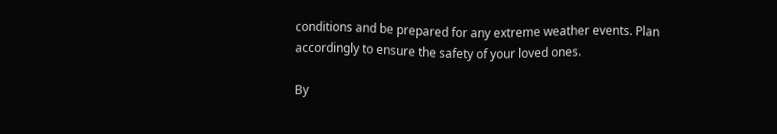conditions and be prepared for any extreme weather events. Plan accordingly to ensure the safety of your loved ones.

By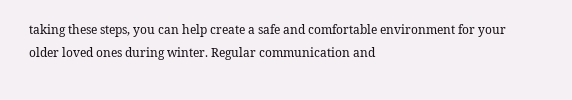taking these steps, you can help create a safe and comfortable environment for your older loved ones during winter. Regular communication and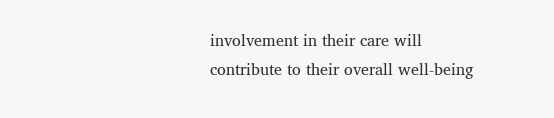involvement in their care will contribute to their overall well-being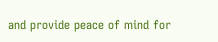and provide peace of mind for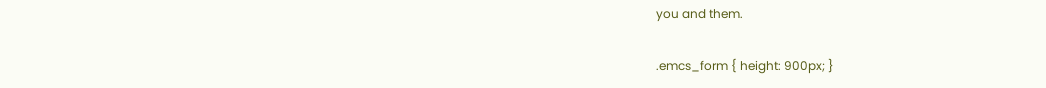you and them.

.emcs_form { height: 900px; }